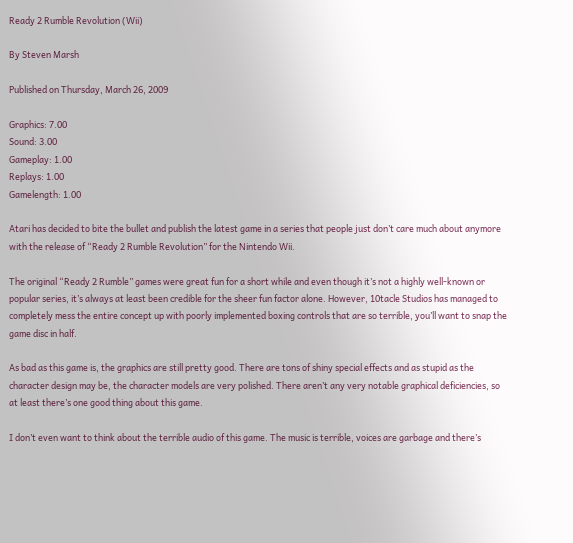Ready 2 Rumble Revolution (Wii)

By Steven Marsh

Published on Thursday, March 26, 2009

Graphics: 7.00
Sound: 3.00
Gameplay: 1.00
Replays: 1.00
Gamelength: 1.00

Atari has decided to bite the bullet and publish the latest game in a series that people just don’t care much about anymore with the release of “Ready 2 Rumble Revolution” for the Nintendo Wii.

The original “Ready 2 Rumble” games were great fun for a short while and even though it’s not a highly well-known or popular series, it’s always at least been credible for the sheer fun factor alone. However, 10tacle Studios has managed to completely mess the entire concept up with poorly implemented boxing controls that are so terrible, you’ll want to snap the game disc in half.

As bad as this game is, the graphics are still pretty good. There are tons of shiny special effects and as stupid as the character design may be, the character models are very polished. There aren’t any very notable graphical deficiencies, so at least there’s one good thing about this game.

I don’t even want to think about the terrible audio of this game. The music is terrible, voices are garbage and there’s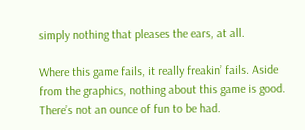simply nothing that pleases the ears, at all.

Where this game fails, it really freakin’ fails. Aside from the graphics, nothing about this game is good. There’s not an ounce of fun to be had.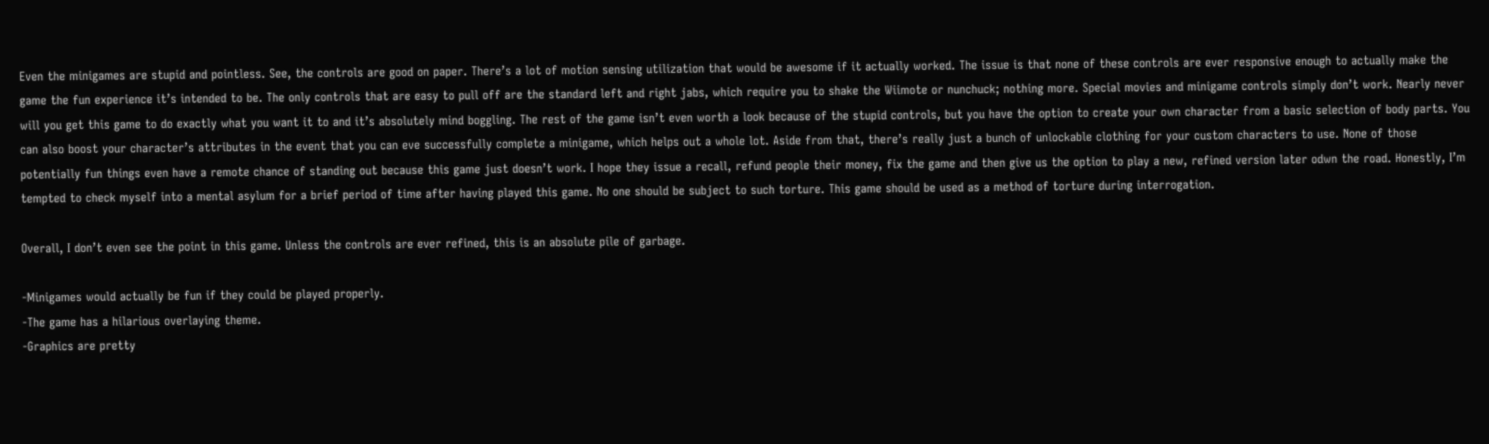Even the minigames are stupid and pointless. See, the controls are good on paper. There’s a lot of motion sensing utilization that would be awesome if it actually worked. The issue is that none of these controls are ever responsive enough to actually make the game the fun experience it’s intended to be. The only controls that are easy to pull off are the standard left and right jabs, which require you to shake the Wiimote or nunchuck; nothing more. Special movies and minigame controls simply don’t work. Nearly never will you get this game to do exactly what you want it to and it’s absolutely mind boggling. The rest of the game isn’t even worth a look because of the stupid controls, but you have the option to create your own character from a basic selection of body parts. You can also boost your character’s attributes in the event that you can eve successfully complete a minigame, which helps out a whole lot. Aside from that, there’s really just a bunch of unlockable clothing for your custom characters to use. None of those potentially fun things even have a remote chance of standing out because this game just doesn’t work. I hope they issue a recall, refund people their money, fix the game and then give us the option to play a new, refined version later odwn the road. Honestly, I’m tempted to check myself into a mental asylum for a brief period of time after having played this game. No one should be subject to such torture. This game should be used as a method of torture during interrogation.

Overall, I don’t even see the point in this game. Unless the controls are ever refined, this is an absolute pile of garbage.

-Minigames would actually be fun if they could be played properly.
-The game has a hilarious overlaying theme.
-Graphics are pretty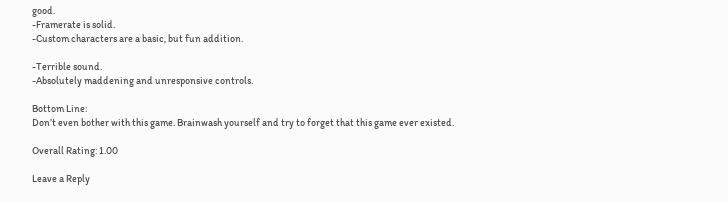good.
-Framerate is solid.
-Custom characters are a basic, but fun addition.

-Terrible sound.
-Absolutely maddening and unresponsive controls.

Bottom Line:
Don’t even bother with this game. Brainwash yourself and try to forget that this game ever existed.

Overall Rating: 1.00

Leave a Reply